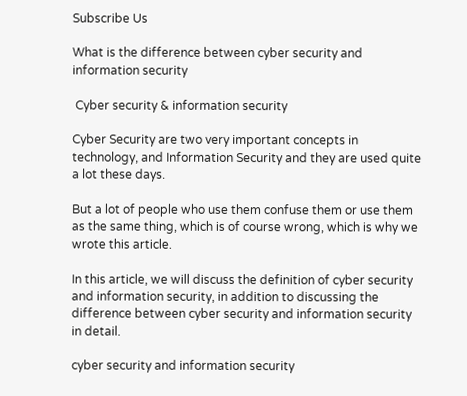Subscribe Us

What is the difference between cyber security and information security

 Cyber security & information security

Cyber Security are two very important concepts in technology, and Information Security and they are used quite a lot these days.

But a lot of people who use them confuse them or use them as the same thing, which is of course wrong, which is why we wrote this article.

In this article, we will discuss the definition of cyber security and information security, in addition to discussing the difference between cyber security and information security in detail.

cyber security and information security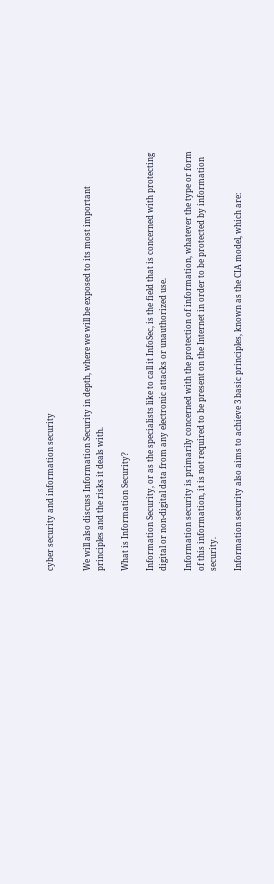cyber security and information security


We will also discuss Information Security in depth, where we will be exposed to its most important principles and the risks it deals with.

What is Information Security?

Information Security, or as the specialists like to call it InfoSec, is the field that is concerned with protecting digital or non-digital data from any electronic attacks or unauthorized use.

Information security is primarily concerned with the protection of information, whatever the type or form of this information, it is not required to be present on the Internet in order to be protected by information security.

Information security also aims to achieve 3 basic principles, known as the CIA model, which are: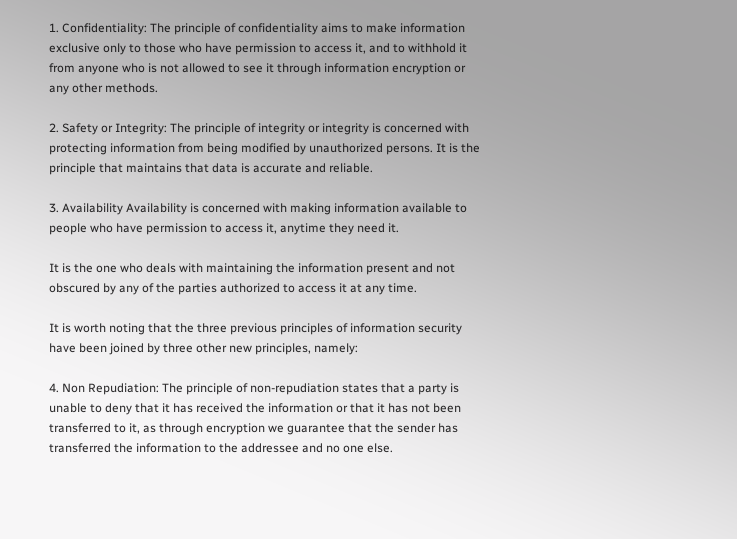1. Confidentiality: The principle of confidentiality aims to make information exclusive only to those who have permission to access it, and to withhold it from anyone who is not allowed to see it through information encryption or any other methods.

2. Safety or Integrity: The principle of integrity or integrity is concerned with protecting information from being modified by unauthorized persons. It is the principle that maintains that data is accurate and reliable.

3. Availability Availability is concerned with making information available to people who have permission to access it, anytime they need it.

It is the one who deals with maintaining the information present and not obscured by any of the parties authorized to access it at any time.

It is worth noting that the three previous principles of information security have been joined by three other new principles, namely:

4. Non Repudiation: The principle of non-repudiation states that a party is unable to deny that it has received the information or that it has not been transferred to it, as through encryption we guarantee that the sender has transferred the information to the addressee and no one else.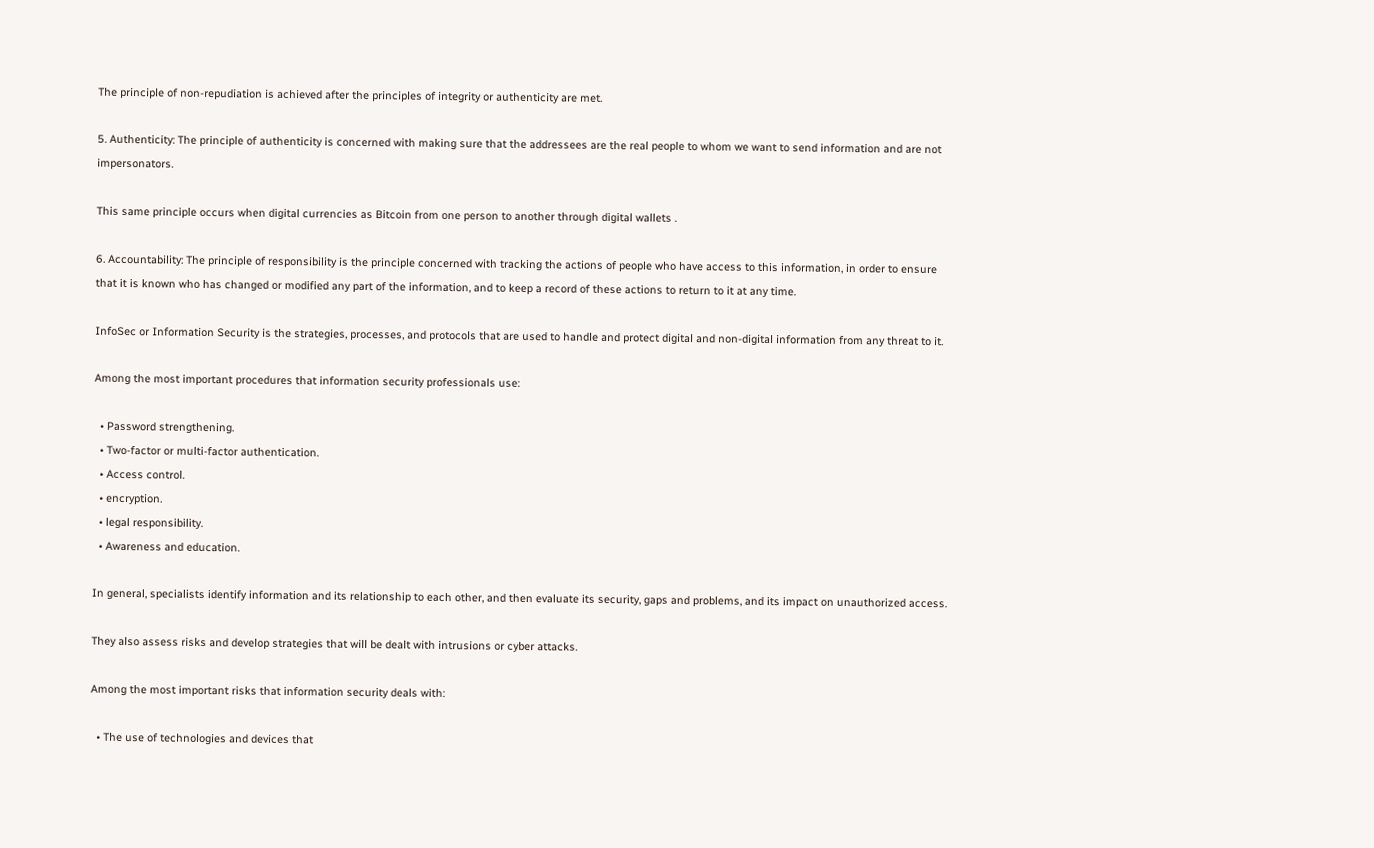The principle of non-repudiation is achieved after the principles of integrity or authenticity are met.

5. Authenticity: The principle of authenticity is concerned with making sure that the addressees are the real people to whom we want to send information and are not impersonators.

This same principle occurs when digital currencies as Bitcoin from one person to another through digital wallets .

6. Accountability: The principle of responsibility is the principle concerned with tracking the actions of people who have access to this information, in order to ensure that it is known who has changed or modified any part of the information, and to keep a record of these actions to return to it at any time.

InfoSec or Information Security is the strategies, processes, and protocols that are used to handle and protect digital and non-digital information from any threat to it.

Among the most important procedures that information security professionals use:

  • Password strengthening.
  • Two-factor or multi-factor authentication.
  • Access control.
  • encryption.
  • legal responsibility.
  • Awareness and education.

In general, specialists identify information and its relationship to each other, and then evaluate its security, gaps and problems, and its impact on unauthorized access.

They also assess risks and develop strategies that will be dealt with intrusions or cyber attacks.

Among the most important risks that information security deals with:

  • The use of technologies and devices that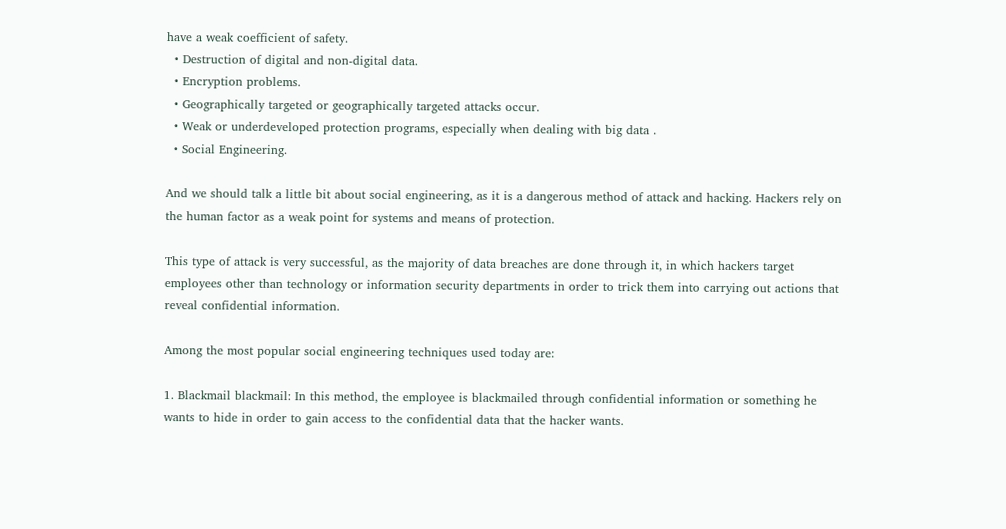have a weak coefficient of safety.
  • Destruction of digital and non-digital data.
  • Encryption problems.
  • Geographically targeted or geographically targeted attacks occur.
  • Weak or underdeveloped protection programs, especially when dealing with big data .
  • Social Engineering.

And we should talk a little bit about social engineering, as it is a dangerous method of attack and hacking. Hackers rely on the human factor as a weak point for systems and means of protection.

This type of attack is very successful, as the majority of data breaches are done through it, in which hackers target employees other than technology or information security departments in order to trick them into carrying out actions that reveal confidential information.

Among the most popular social engineering techniques used today are:

1. Blackmail blackmail: In this method, the employee is blackmailed through confidential information or something he wants to hide in order to gain access to the confidential data that the hacker wants.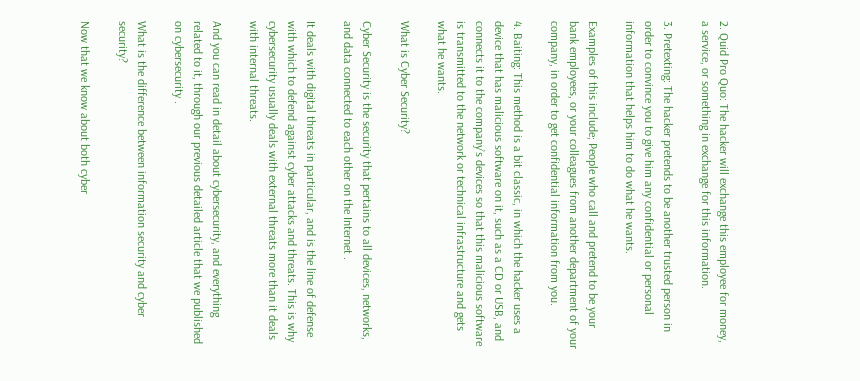2. Quid Pro Quo: The hacker will exchange this employee for money, a service, or something in exchange for this information.

3. Pretexting: The hacker pretends to be another trusted person in order to convince you to give him any confidential or personal information that helps him to do what he wants.

Examples of this include; People who call and pretend to be your bank employees, or your colleagues from another department of your company, in order to get confidential information from you.

4. Baiting: This method is a bit classic, in which the hacker uses a device that has malicious software on it, such as a CD or USB, and connects it to the company’s devices so that this malicious software is transmitted to the network or technical infrastructure and gets what he wants.

What is Cyber Security?

Cyber Security is the security that pertains to all devices, networks, and data connected to each other on the Internet .

It deals with digital threats in particular, and is the line of defense with which to defend against cyber attacks and threats. This is why cybersecurity usually deals with external threats more than it deals with internal threats.

And you can read in detail about cybersecurity, and everything related to it, through our previous detailed article that we published on cybersecurity .

What is the difference between information security and cyber security?

Now that we know about both cyber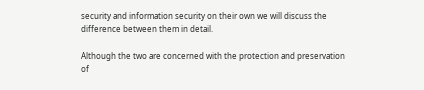security and information security on their own we will discuss the difference between them in detail.

Although the two are concerned with the protection and preservation of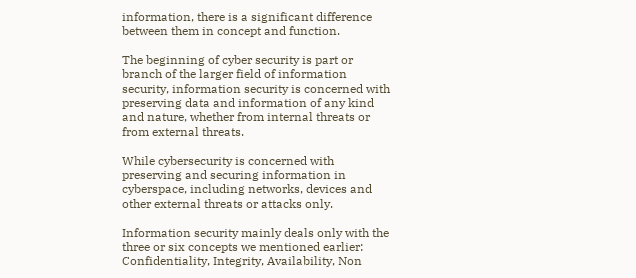information, there is a significant difference between them in concept and function.

The beginning of cyber security is part or branch of the larger field of information security, information security is concerned with preserving data and information of any kind and nature, whether from internal threats or from external threats.

While cybersecurity is concerned with preserving and securing information in cyberspace, including networks, devices and other external threats or attacks only.

Information security mainly deals only with the three or six concepts we mentioned earlier: Confidentiality, Integrity, Availability, Non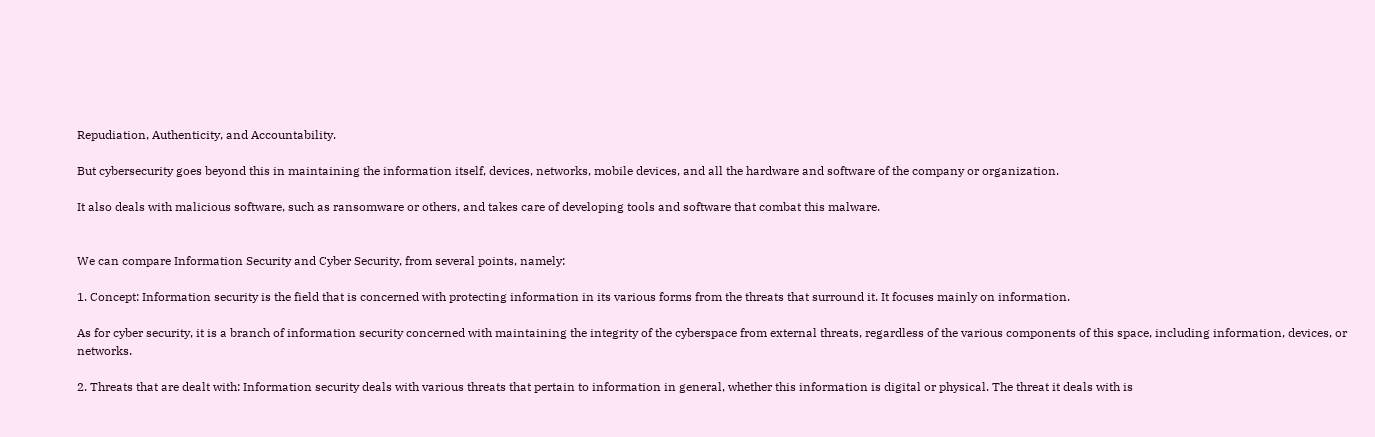Repudiation, Authenticity, and Accountability.

But cybersecurity goes beyond this in maintaining the information itself, devices, networks, mobile devices, and all the hardware and software of the company or organization.

It also deals with malicious software, such as ransomware or others, and takes care of developing tools and software that combat this malware.


We can compare Information Security and Cyber Security, from several points, namely:

1. Concept: Information security is the field that is concerned with protecting information in its various forms from the threats that surround it. It focuses mainly on information.

As for cyber security, it is a branch of information security concerned with maintaining the integrity of the cyberspace from external threats, regardless of the various components of this space, including information, devices, or networks.

2. Threats that are dealt with: Information security deals with various threats that pertain to information in general, whether this information is digital or physical. The threat it deals with is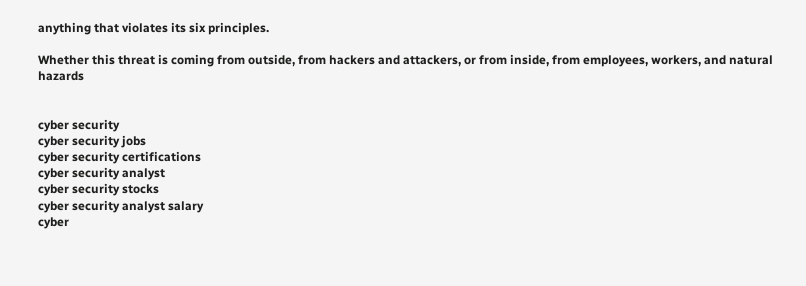anything that violates its six principles.

Whether this threat is coming from outside, from hackers and attackers, or from inside, from employees, workers, and natural hazards


cyber security
cyber security jobs
cyber security certifications
cyber security analyst
cyber security stocks
cyber security analyst salary
cyber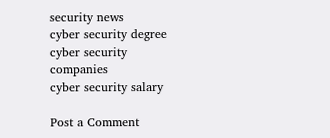security news
cyber security degree
cyber security companies
cyber security salary

Post a Comment